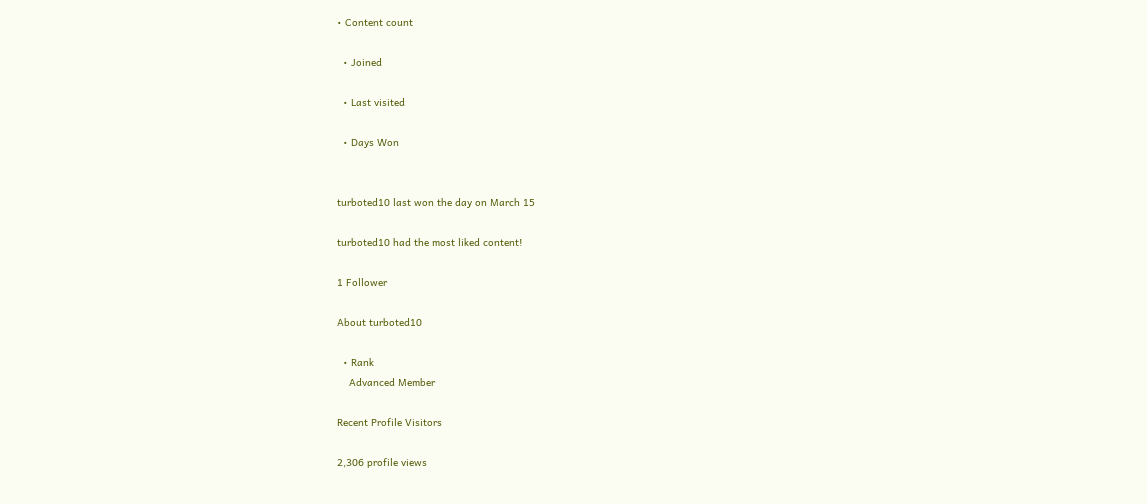• Content count

  • Joined

  • Last visited

  • Days Won


turboted10 last won the day on March 15

turboted10 had the most liked content!

1 Follower

About turboted10

  • Rank
    Advanced Member

Recent Profile Visitors

2,306 profile views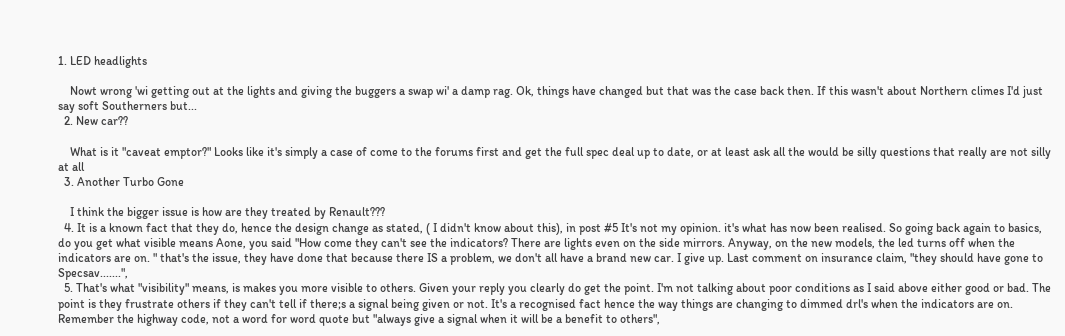1. LED headlights

    Nowt wrong 'wi getting out at the lights and giving the buggers a swap wi' a damp rag. Ok, things have changed but that was the case back then. If this wasn't about Northern climes I'd just say soft Southerners but...
  2. New car??

    What is it "caveat emptor?" Looks like it's simply a case of come to the forums first and get the full spec deal up to date, or at least ask all the would be silly questions that really are not silly at all
  3. Another Turbo Gone

    I think the bigger issue is how are they treated by Renault???
  4. It is a known fact that they do, hence the design change as stated, ( I didn't know about this), in post #5 It's not my opinion. it's what has now been realised. So going back again to basics, do you get what visible means Aone, you said "How come they can't see the indicators? There are lights even on the side mirrors. Anyway, on the new models, the led turns off when the indicators are on. " that's the issue, they have done that because there IS a problem, we don't all have a brand new car. I give up. Last comment on insurance claim, "they should have gone to Specsav.......",
  5. That's what "visibility" means, is makes you more visible to others. Given your reply you clearly do get the point. I'm not talking about poor conditions as I said above either good or bad. The point is they frustrate others if they can't tell if there;s a signal being given or not. It's a recognised fact hence the way things are changing to dimmed drl's when the indicators are on. Remember the highway code, not a word for word quote but "always give a signal when it will be a benefit to others",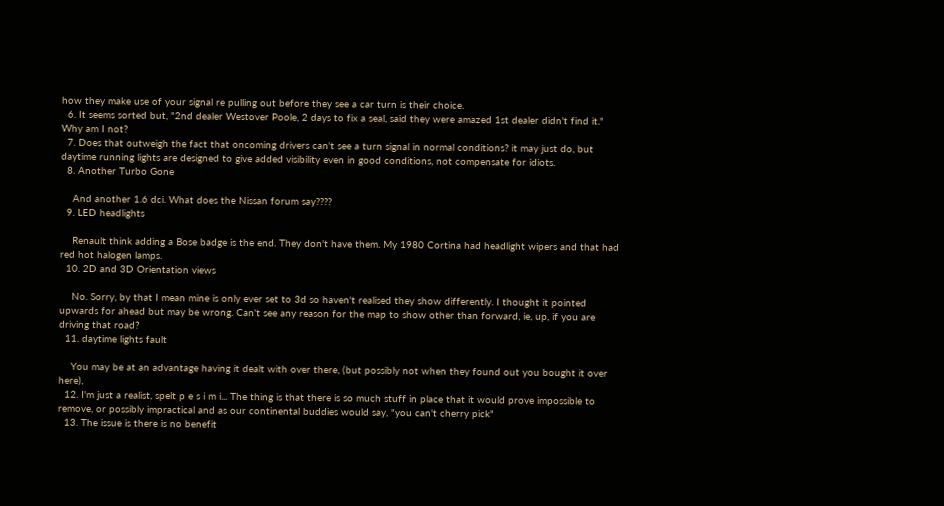how they make use of your signal re pulling out before they see a car turn is their choice.
  6. It seems sorted but, "2nd dealer Westover Poole, 2 days to fix a seal, said they were amazed 1st dealer didn't find it." Why am I not?
  7. Does that outweigh the fact that oncoming drivers can't see a turn signal in normal conditions? it may just do, but daytime running lights are designed to give added visibility even in good conditions, not compensate for idiots.
  8. Another Turbo Gone

    And another 1.6 dci. What does the Nissan forum say????
  9. LED headlights

    Renault think adding a Bose badge is the end. They don't have them. My 1980 Cortina had headlight wipers and that had red hot halogen lamps.
  10. 2D and 3D Orientation views

    No. Sorry, by that I mean mine is only ever set to 3d so haven't realised they show differently. I thought it pointed upwards for ahead but may be wrong. Can't see any reason for the map to show other than forward, ie, up, if you are driving that road?
  11. daytime lights fault

    You may be at an advantage having it dealt with over there, (but possibly not when they found out you bought it over here),
  12. I'm just a realist, spelt p e s i m i... The thing is that there is so much stuff in place that it would prove impossible to remove, or possibly impractical and as our continental buddies would say, "you can't cherry pick"
  13. The issue is there is no benefit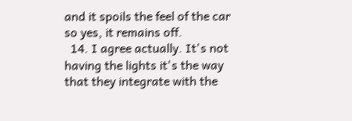and it spoils the feel of the car so yes, it remains off.
  14. I agree actually. It's not having the lights it's the way that they integrate with the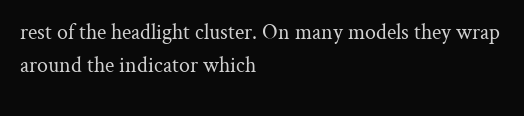rest of the headlight cluster. On many models they wrap around the indicator which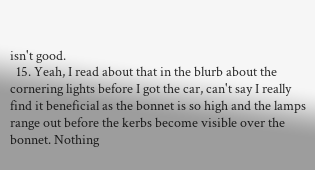isn't good.
  15. Yeah, I read about that in the blurb about the cornering lights before I got the car, can't say I really find it beneficial as the bonnet is so high and the lamps range out before the kerbs become visible over the bonnet. Nothing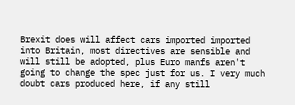Brexit does will affect cars imported imported into Britain, most directives are sensible and will still be adopted, plus Euro manfs aren't going to change the spec just for us. I very much doubt cars produced here, if any still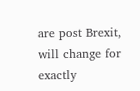are post Brexit, will change for exactly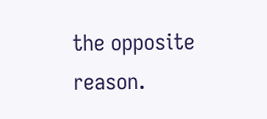the opposite reason.